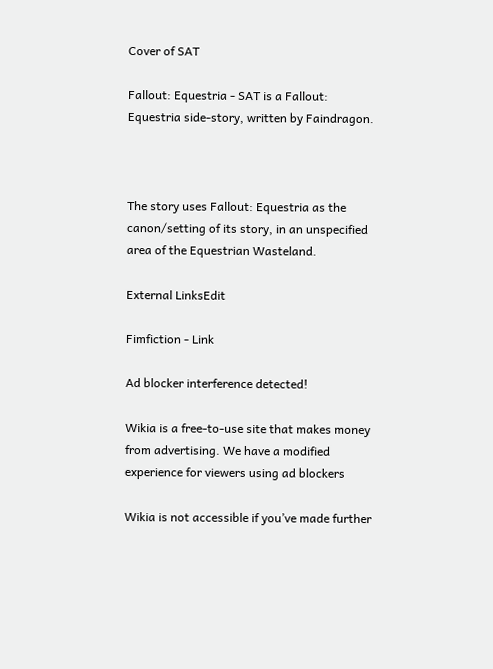Cover of SAT

Fallout: Equestria - SAT is a Fallout: Equestria side-story, written by Faindragon.



The story uses Fallout: Equestria as the canon/setting of its story, in an unspecified area of the Equestrian Wasteland.

External LinksEdit

Fimfiction - Link

Ad blocker interference detected!

Wikia is a free-to-use site that makes money from advertising. We have a modified experience for viewers using ad blockers

Wikia is not accessible if you’ve made further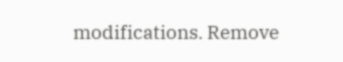modifications. Remove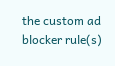the custom ad blocker rule(s)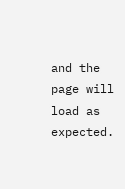and the page will load as expected.